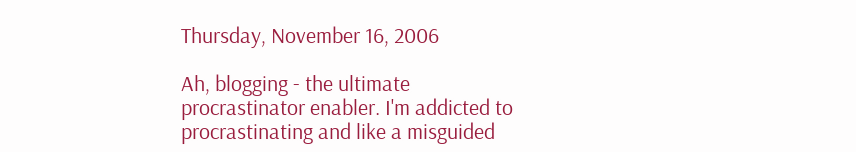Thursday, November 16, 2006

Ah, blogging - the ultimate procrastinator enabler. I'm addicted to procrastinating and like a misguided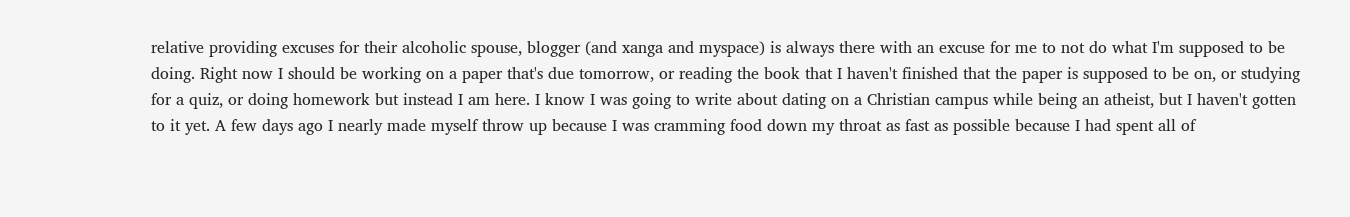relative providing excuses for their alcoholic spouse, blogger (and xanga and myspace) is always there with an excuse for me to not do what I'm supposed to be doing. Right now I should be working on a paper that's due tomorrow, or reading the book that I haven't finished that the paper is supposed to be on, or studying for a quiz, or doing homework but instead I am here. I know I was going to write about dating on a Christian campus while being an atheist, but I haven't gotten to it yet. A few days ago I nearly made myself throw up because I was cramming food down my throat as fast as possible because I had spent all of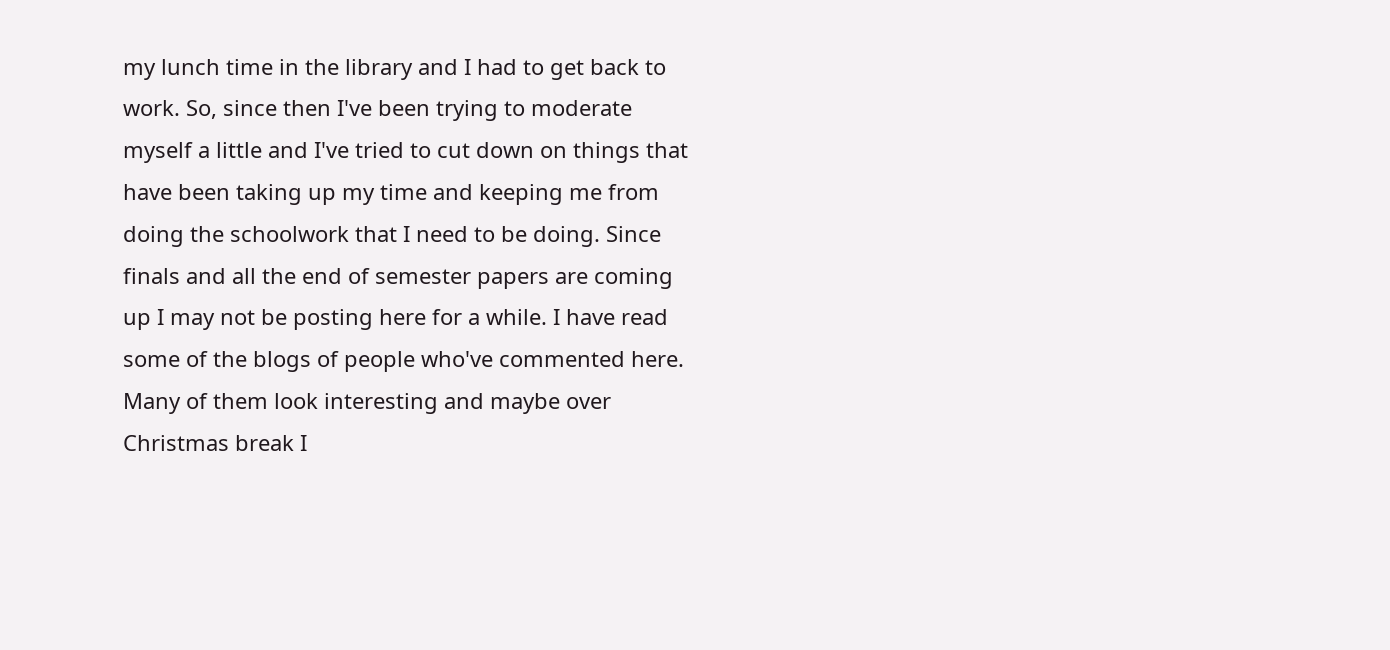my lunch time in the library and I had to get back to work. So, since then I've been trying to moderate myself a little and I've tried to cut down on things that have been taking up my time and keeping me from doing the schoolwork that I need to be doing. Since finals and all the end of semester papers are coming up I may not be posting here for a while. I have read some of the blogs of people who've commented here. Many of them look interesting and maybe over Christmas break I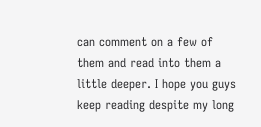can comment on a few of them and read into them a little deeper. I hope you guys keep reading despite my long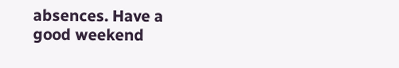absences. Have a good weekend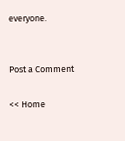everyone.


Post a Comment

<< Home